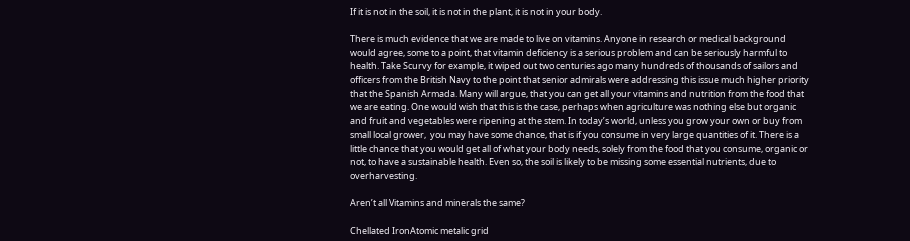If it is not in the soil, it is not in the plant, it is not in your body.

There is much evidence that we are made to live on vitamins. Anyone in research or medical background would agree, some to a point, that vitamin deficiency is a serious problem and can be seriously harmful to health. Take Scurvy for example, it wiped out two centuries ago many hundreds of thousands of sailors and officers from the British Navy to the point that senior admirals were addressing this issue much higher priority that the Spanish Armada. Many will argue, that you can get all your vitamins and nutrition from the food that we are eating. One would wish that this is the case, perhaps when agriculture was nothing else but organic and fruit and vegetables were ripening at the stem. In today’s world, unless you grow your own or buy from small local grower,  you may have some chance, that is if you consume in very large quantities of it. There is a little chance that you would get all of what your body needs, solely from the food that you consume, organic or not, to have a sustainable health. Even so, the soil is likely to be missing some essential nutrients, due to overharvesting.

Aren’t all Vitamins and minerals the same?

Chellated IronAtomic metalic grid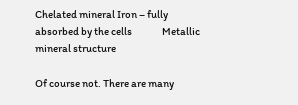Chelated mineral Iron – fully absorbed by the cells               Metallic mineral structure

Of course not. There are many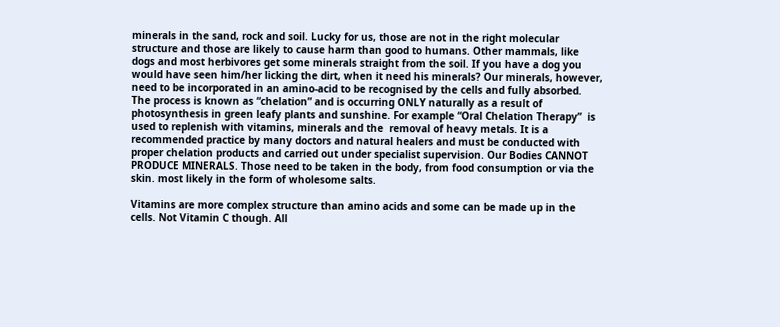minerals in the sand, rock and soil. Lucky for us, those are not in the right molecular structure and those are likely to cause harm than good to humans. Other mammals, like dogs and most herbivores get some minerals straight from the soil. If you have a dog you would have seen him/her licking the dirt, when it need his minerals? Our minerals, however, need to be incorporated in an amino-acid to be recognised by the cells and fully absorbed. The process is known as “chelation” and is occurring ONLY naturally as a result of photosynthesis in green leafy plants and sunshine. For example “Oral Chelation Therapy”  is used to replenish with vitamins, minerals and the  removal of heavy metals. It is a recommended practice by many doctors and natural healers and must be conducted with proper chelation products and carried out under specialist supervision. Our Bodies CANNOT PRODUCE MINERALS. Those need to be taken in the body, from food consumption or via the skin. most likely in the form of wholesome salts.

Vitamins are more complex structure than amino acids and some can be made up in the cells. Not Vitamin C though. All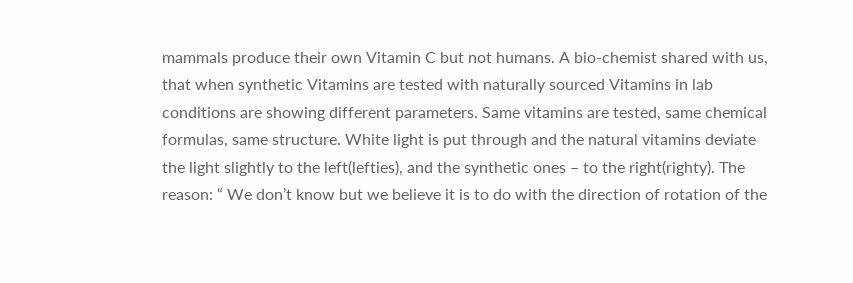mammals produce their own Vitamin C but not humans. A bio-chemist shared with us, that when synthetic Vitamins are tested with naturally sourced Vitamins in lab conditions are showing different parameters. Same vitamins are tested, same chemical formulas, same structure. White light is put through and the natural vitamins deviate the light slightly to the left(lefties), and the synthetic ones – to the right(righty). The reason: “ We don’t know but we believe it is to do with the direction of rotation of the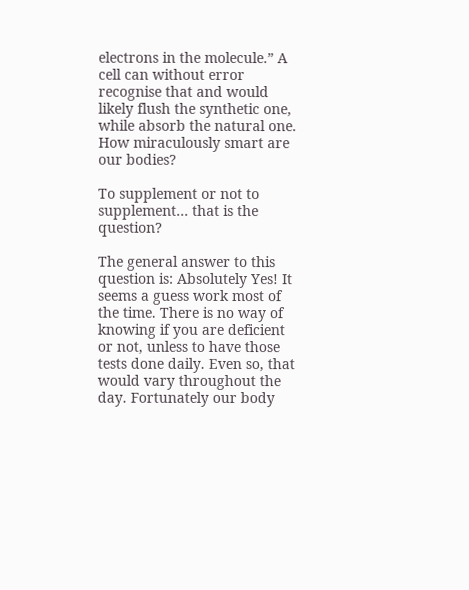electrons in the molecule.” A cell can without error recognise that and would likely flush the synthetic one, while absorb the natural one. How miraculously smart are our bodies?

To supplement or not to supplement… that is the question?

The general answer to this question is: Absolutely Yes! It seems a guess work most of the time. There is no way of knowing if you are deficient or not, unless to have those tests done daily. Even so, that would vary throughout the day. Fortunately our body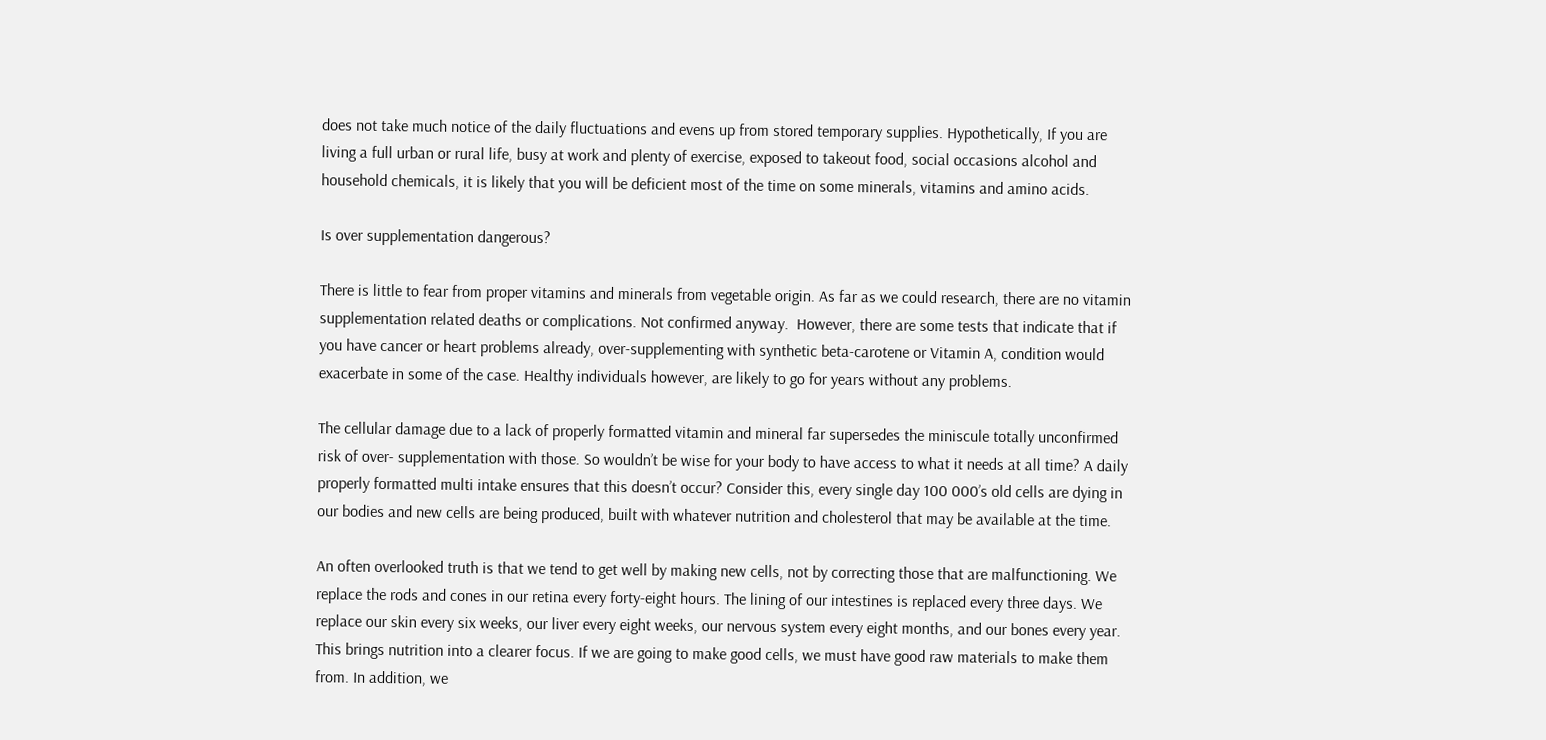does not take much notice of the daily fluctuations and evens up from stored temporary supplies. Hypothetically, If you are living a full urban or rural life, busy at work and plenty of exercise, exposed to takeout food, social occasions alcohol and household chemicals, it is likely that you will be deficient most of the time on some minerals, vitamins and amino acids.

Is over supplementation dangerous?

There is little to fear from proper vitamins and minerals from vegetable origin. As far as we could research, there are no vitamin supplementation related deaths or complications. Not confirmed anyway.  However, there are some tests that indicate that if you have cancer or heart problems already, over-supplementing with synthetic beta-carotene or Vitamin A, condition would exacerbate in some of the case. Healthy individuals however, are likely to go for years without any problems.

The cellular damage due to a lack of properly formatted vitamin and mineral far supersedes the miniscule totally unconfirmed risk of over- supplementation with those. So wouldn’t be wise for your body to have access to what it needs at all time? A daily properly formatted multi intake ensures that this doesn’t occur? Consider this, every single day 100 000’s old cells are dying in our bodies and new cells are being produced, built with whatever nutrition and cholesterol that may be available at the time.

An often overlooked truth is that we tend to get well by making new cells, not by correcting those that are malfunctioning. We replace the rods and cones in our retina every forty-eight hours. The lining of our intestines is replaced every three days. We replace our skin every six weeks, our liver every eight weeks, our nervous system every eight months, and our bones every year. This brings nutrition into a clearer focus. If we are going to make good cells, we must have good raw materials to make them from. In addition, we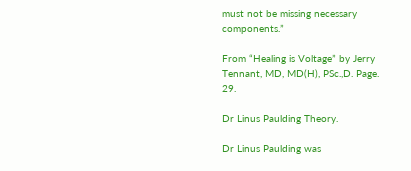must not be missing necessary components.”

From “Healing is Voltage” by Jerry Tennant, MD, MD(H), PSc.,D. Page. 29.

Dr Linus Paulding Theory.

Dr Linus Paulding was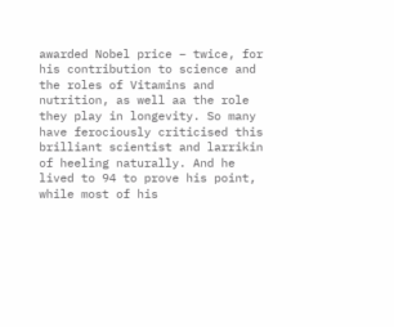awarded Nobel price – twice, for his contribution to science and the roles of Vitamins and nutrition, as well aa the role they play in longevity. So many have ferociously criticised this brilliant scientist and larrikin of heeling naturally. And he lived to 94 to prove his point, while most of his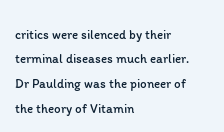critics were silenced by their terminal diseases much earlier. Dr Paulding was the pioneer of the theory of Vitamin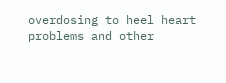overdosing to heel heart problems and other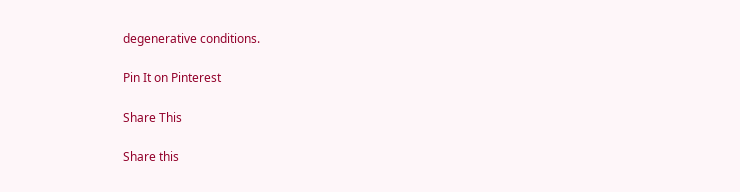degenerative conditions.

Pin It on Pinterest

Share This

Share this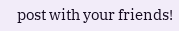post with your friends!